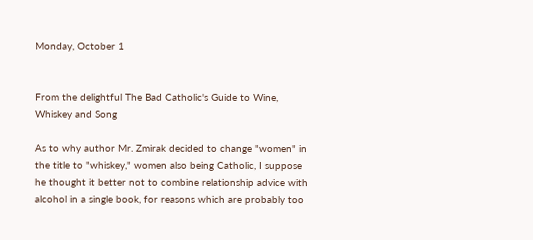Monday, October 1


From the delightful The Bad Catholic's Guide to Wine, Whiskey and Song

As to why author Mr. Zmirak decided to change "women" in the title to "whiskey," women also being Catholic, I suppose he thought it better not to combine relationship advice with alcohol in a single book, for reasons which are probably too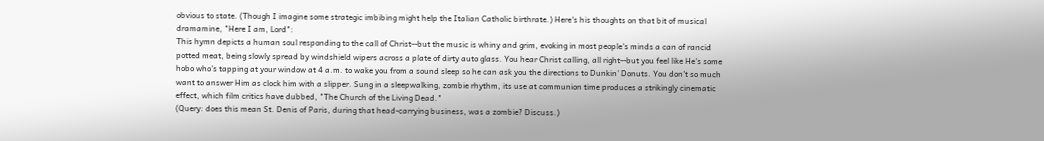obvious to state. (Though I imagine some strategic imbibing might help the Italian Catholic birthrate.) Here's his thoughts on that bit of musical dramamine, "Here I am, Lord":
This hymn depicts a human soul responding to the call of Christ--but the music is whiny and grim, evoking in most people's minds a can of rancid potted meat, being slowly spread by windshield wipers across a plate of dirty auto glass. You hear Christ calling, all right--but you feel like He's some hobo who's tapping at your window at 4 a.m. to wake you from a sound sleep so he can ask you the directions to Dunkin' Donuts. You don't so much want to answer Him as clock him with a slipper. Sung in a sleepwalking, zombie rhythm, its use at communion time produces a strikingly cinematic effect, which film critics have dubbed, "The Church of the Living Dead."
(Query: does this mean St. Denis of Paris, during that head-carrying business, was a zombie? Discuss.)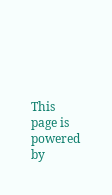This page is powered by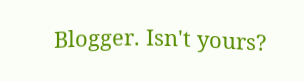Blogger. Isn't yours?